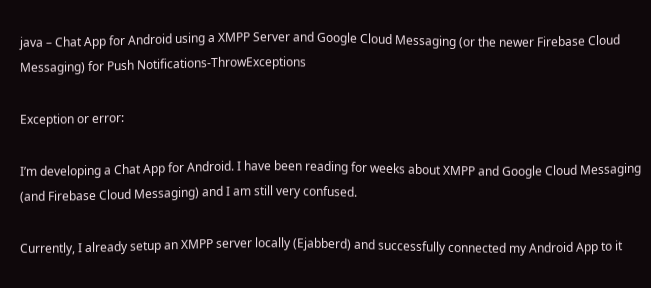java – Chat App for Android using a XMPP Server and Google Cloud Messaging (or the newer Firebase Cloud Messaging) for Push Notifications-ThrowExceptions

Exception or error:

I’m developing a Chat App for Android. I have been reading for weeks about XMPP and Google Cloud Messaging (and Firebase Cloud Messaging) and I am still very confused.

Currently, I already setup an XMPP server locally (Ejabberd) and successfully connected my Android App to it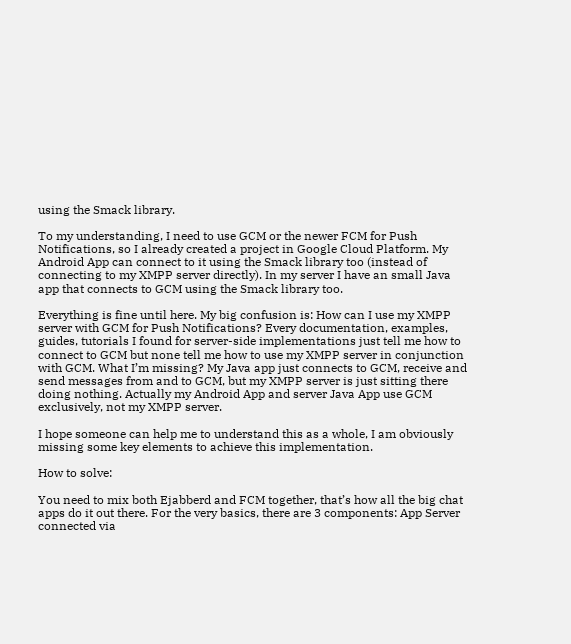using the Smack library.

To my understanding, I need to use GCM or the newer FCM for Push Notifications, so I already created a project in Google Cloud Platform. My Android App can connect to it using the Smack library too (instead of connecting to my XMPP server directly). In my server I have an small Java app that connects to GCM using the Smack library too.

Everything is fine until here. My big confusion is: How can I use my XMPP server with GCM for Push Notifications? Every documentation, examples, guides, tutorials I found for server-side implementations just tell me how to connect to GCM but none tell me how to use my XMPP server in conjunction with GCM. What I’m missing? My Java app just connects to GCM, receive and send messages from and to GCM, but my XMPP server is just sitting there doing nothing. Actually my Android App and server Java App use GCM exclusively, not my XMPP server.

I hope someone can help me to understand this as a whole, I am obviously missing some key elements to achieve this implementation.

How to solve:

You need to mix both Ejabberd and FCM together, that’s how all the big chat apps do it out there. For the very basics, there are 3 components: App Server connected via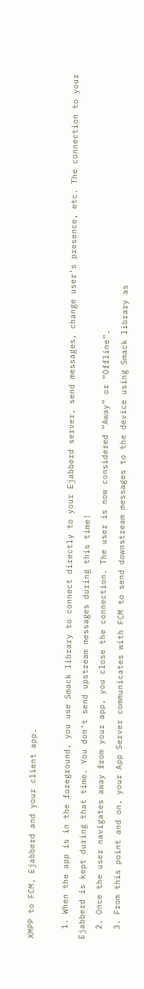XMPP to FCM, Ejabberd and your client app.

  1. When the app is in the foreground, you use Smack library to connect directly to your Ejabberd server, send messages, change user’s presence, etc. The connection to your Ejabberd is kept during that time. You don’t send upstream messages during this time!
  2. Once the user navigates away from your app, you close the connection. The user is now considered “Away” or “Offline”.
  3. From this point and on, your App Server communicates with FCM to send downstream messages to the device using Smack library as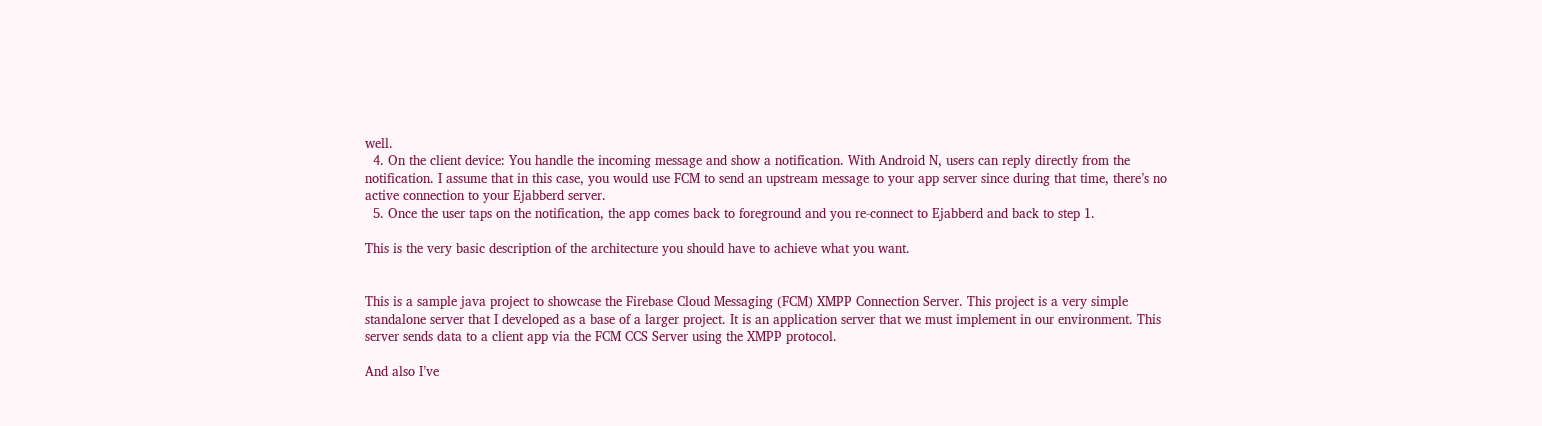well.
  4. On the client device: You handle the incoming message and show a notification. With Android N, users can reply directly from the notification. I assume that in this case, you would use FCM to send an upstream message to your app server since during that time, there’s no active connection to your Ejabberd server.
  5. Once the user taps on the notification, the app comes back to foreground and you re-connect to Ejabberd and back to step 1.

This is the very basic description of the architecture you should have to achieve what you want.


This is a sample java project to showcase the Firebase Cloud Messaging (FCM) XMPP Connection Server. This project is a very simple standalone server that I developed as a base of a larger project. It is an application server that we must implement in our environment. This server sends data to a client app via the FCM CCS Server using the XMPP protocol.

And also I’ve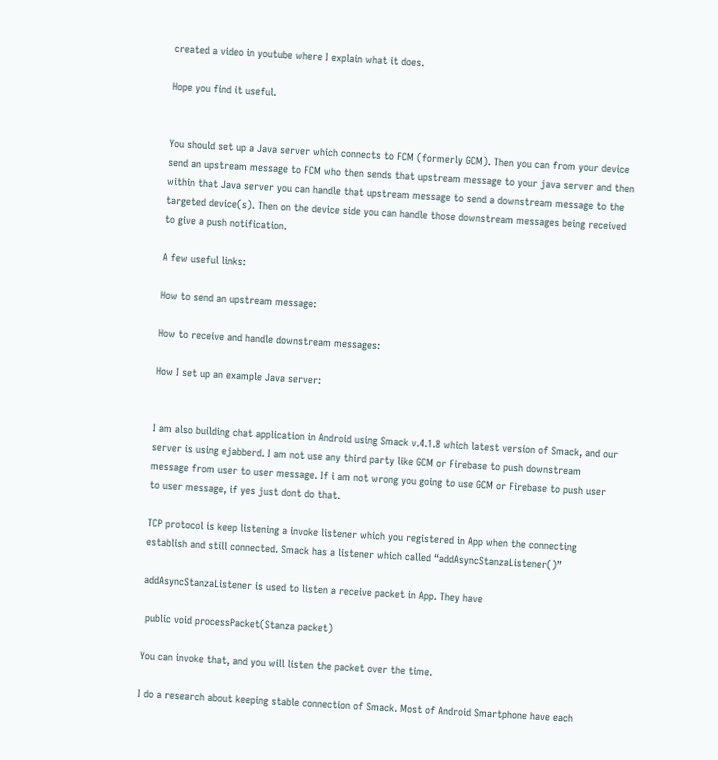created a video in youtube where I explain what it does.

Hope you find it useful.


You should set up a Java server which connects to FCM (formerly GCM). Then you can from your device send an upstream message to FCM who then sends that upstream message to your java server and then within that Java server you can handle that upstream message to send a downstream message to the targeted device(s). Then on the device side you can handle those downstream messages being received to give a push notification.

A few useful links:

How to send an upstream message:

How to receive and handle downstream messages:

How I set up an example Java server:


I am also building chat application in Android using Smack v.4.1.8 which latest version of Smack, and our server is using ejabberd. I am not use any third party like GCM or Firebase to push downstream message from user to user message. If i am not wrong you going to use GCM or Firebase to push user to user message, if yes just dont do that.

TCP protocol is keep listening a invoke listener which you registered in App when the connecting establish and still connected. Smack has a listener which called “addAsyncStanzaListener()”

addAsyncStanzaListener is used to listen a receive packet in App. They have

 public void processPacket(Stanza packet)

You can invoke that, and you will listen the packet over the time.

I do a research about keeping stable connection of Smack. Most of Android Smartphone have each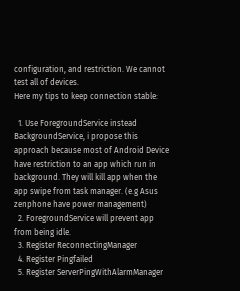configuration, and restriction. We cannot test all of devices.
Here my tips to keep connection stable:

  1. Use ForegroundService instead BackgroundService, i propose this approach because most of Android Device have restriction to an app which run in background. They will kill app when the app swipe from task manager. (e.g Asus zenphone have power management)
  2. ForegroundService will prevent app from being idle.
  3. Register ReconnectingManager
  4. Register Pingfailed
  5. Register ServerPingWithAlarmManager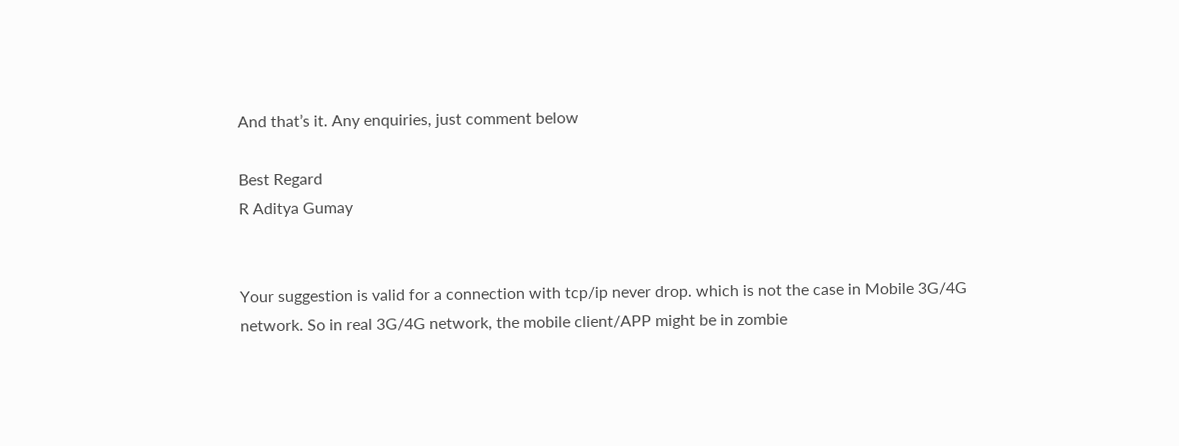And that’s it. Any enquiries, just comment below

Best Regard
R Aditya Gumay


Your suggestion is valid for a connection with tcp/ip never drop. which is not the case in Mobile 3G/4G network. So in real 3G/4G network, the mobile client/APP might be in zombie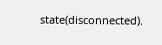state(disconnected).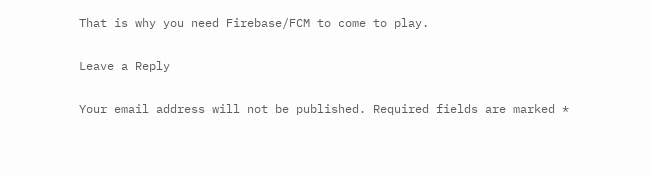That is why you need Firebase/FCM to come to play.

Leave a Reply

Your email address will not be published. Required fields are marked *